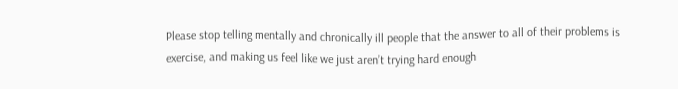Please stop telling mentally and chronically ill people that the answer to all of their problems is exercise, and making us feel like we just aren’t trying hard enough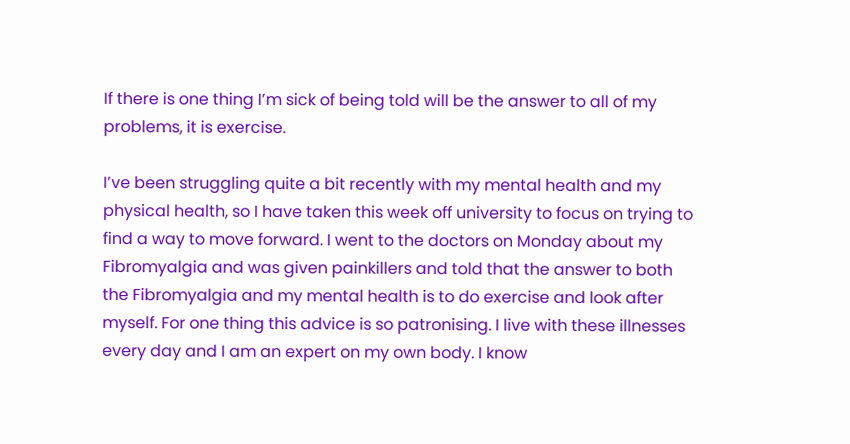If there is one thing I’m sick of being told will be the answer to all of my problems, it is exercise.

I’ve been struggling quite a bit recently with my mental health and my physical health, so I have taken this week off university to focus on trying to find a way to move forward. I went to the doctors on Monday about my Fibromyalgia and was given painkillers and told that the answer to both the Fibromyalgia and my mental health is to do exercise and look after myself. For one thing this advice is so patronising. I live with these illnesses every day and I am an expert on my own body. I know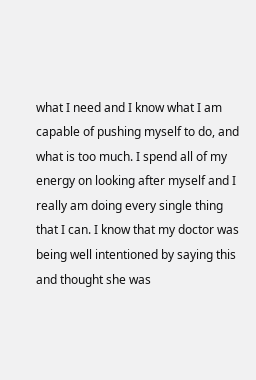what I need and I know what I am capable of pushing myself to do, and what is too much. I spend all of my energy on looking after myself and I really am doing every single thing that I can. I know that my doctor was being well intentioned by saying this and thought she was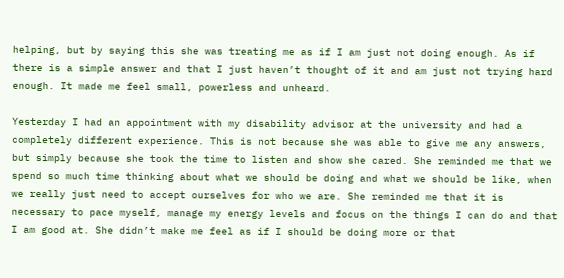helping, but by saying this she was treating me as if I am just not doing enough. As if there is a simple answer and that I just haven’t thought of it and am just not trying hard enough. It made me feel small, powerless and unheard.

Yesterday I had an appointment with my disability advisor at the university and had a completely different experience. This is not because she was able to give me any answers, but simply because she took the time to listen and show she cared. She reminded me that we spend so much time thinking about what we should be doing and what we should be like, when we really just need to accept ourselves for who we are. She reminded me that it is necessary to pace myself, manage my energy levels and focus on the things I can do and that I am good at. She didn’t make me feel as if I should be doing more or that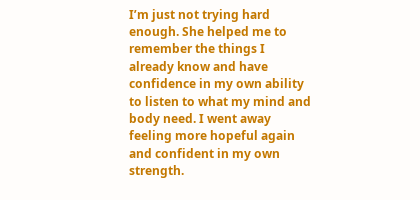I’m just not trying hard enough. She helped me to remember the things I already know and have confidence in my own ability to listen to what my mind and body need. I went away feeling more hopeful again and confident in my own strength.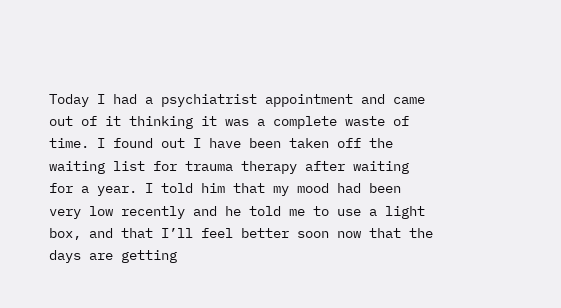Today I had a psychiatrist appointment and came out of it thinking it was a complete waste of time. I found out I have been taken off the waiting list for trauma therapy after waiting for a year. I told him that my mood had been very low recently and he told me to use a light box, and that I’ll feel better soon now that the days are getting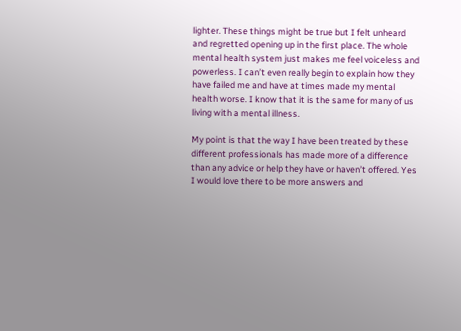lighter. These things might be true but I felt unheard and regretted opening up in the first place. The whole mental health system just makes me feel voiceless and powerless. I can’t even really begin to explain how they have failed me and have at times made my mental health worse. I know that it is the same for many of us living with a mental illness.

My point is that the way I have been treated by these different professionals has made more of a difference than any advice or help they have or haven’t offered. Yes I would love there to be more answers and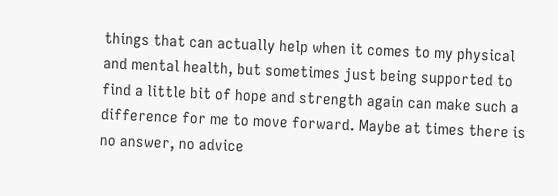things that can actually help when it comes to my physical and mental health, but sometimes just being supported to find a little bit of hope and strength again can make such a difference for me to move forward. Maybe at times there is no answer, no advice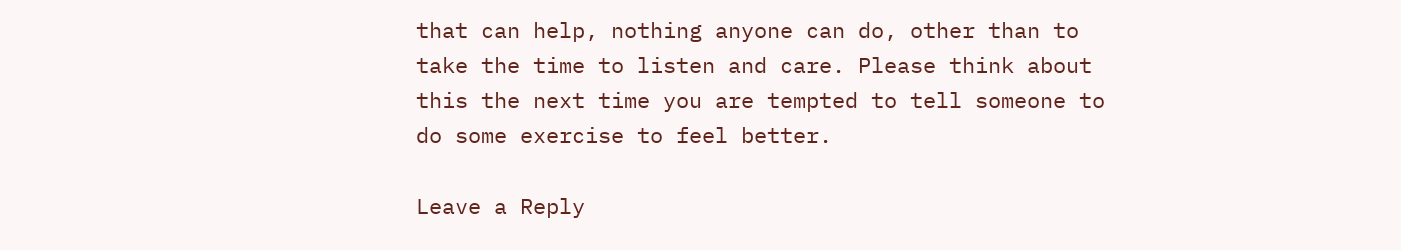that can help, nothing anyone can do, other than to take the time to listen and care. Please think about this the next time you are tempted to tell someone to do some exercise to feel better.

Leave a Reply